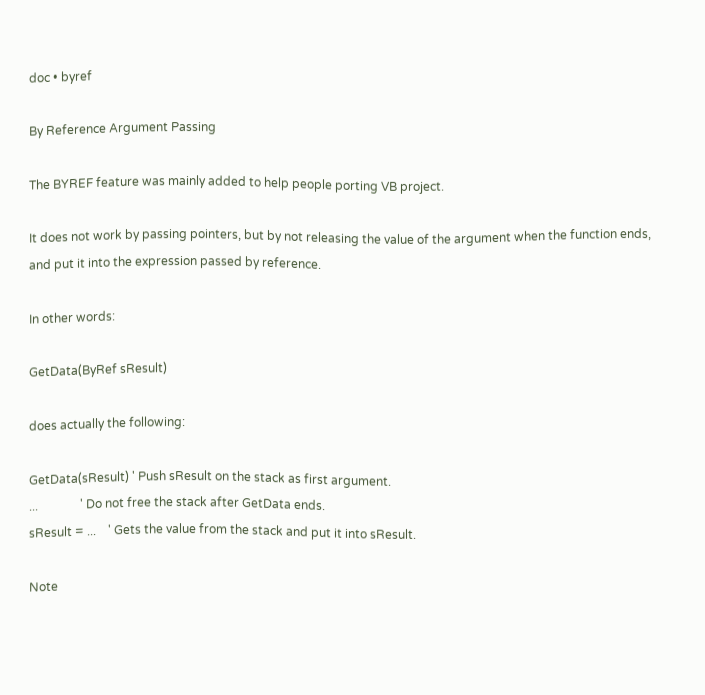doc • byref

By Reference Argument Passing

The BYREF feature was mainly added to help people porting VB project.

It does not work by passing pointers, but by not releasing the value of the argument when the function ends, and put it into the expression passed by reference.

In other words:

GetData(ByRef sResult)

does actually the following:

GetData(sResult) ' Push sResult on the stack as first argument.
...              ' Do not free the stack after GetData ends.
sResult = ...    ' Gets the value from the stack and put it into sResult.

Note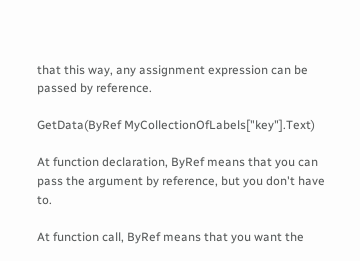that this way, any assignment expression can be passed by reference.

GetData(ByRef MyCollectionOfLabels["key"].Text)

At function declaration, ByRef means that you can pass the argument by reference, but you don't have to.

At function call, ByRef means that you want the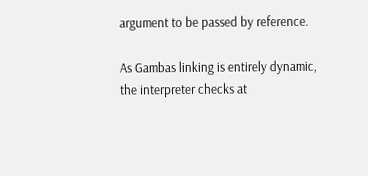argument to be passed by reference.

As Gambas linking is entirely dynamic, the interpreter checks at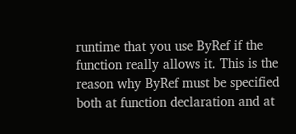runtime that you use ByRef if the function really allows it. This is the reason why ByRef must be specified both at function declaration and at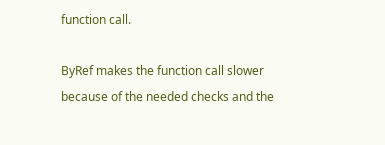function call.

ByRef makes the function call slower because of the needed checks and the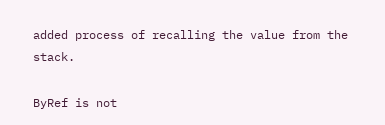added process of recalling the value from the stack.

ByRef is not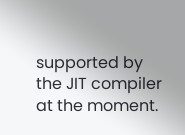supported by the JIT compiler at the moment.